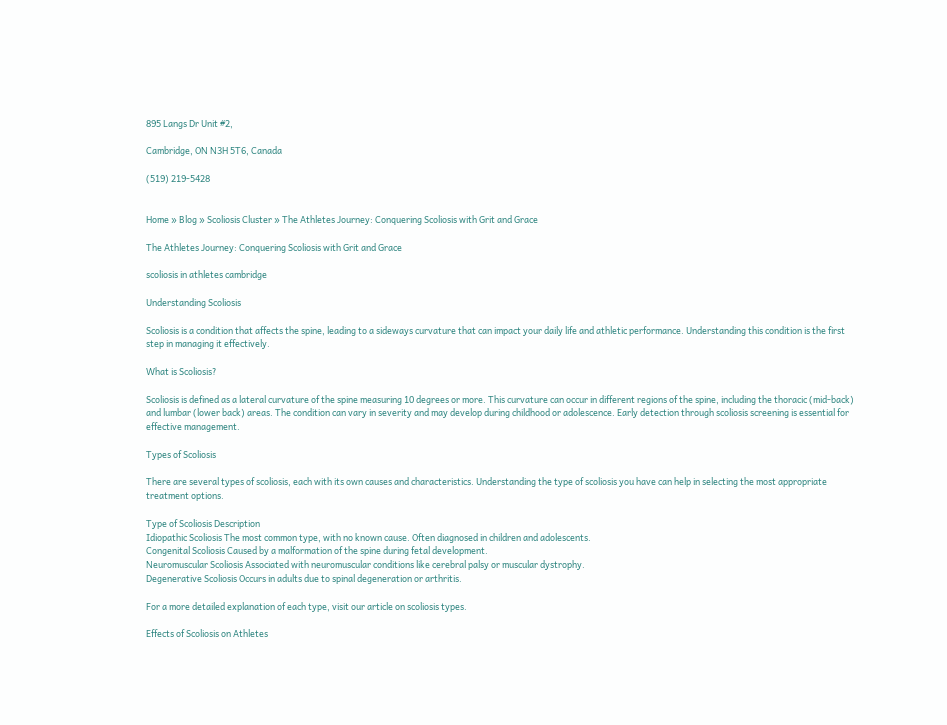895 Langs Dr Unit #2,

Cambridge, ON N3H 5T6, Canada

(519) 219-5428


Home » Blog » Scoliosis Cluster » The Athletes Journey: Conquering Scoliosis with Grit and Grace

The Athletes Journey: Conquering Scoliosis with Grit and Grace

scoliosis in athletes cambridge

Understanding Scoliosis

Scoliosis is a condition that affects the spine, leading to a sideways curvature that can impact your daily life and athletic performance. Understanding this condition is the first step in managing it effectively.

What is Scoliosis?

Scoliosis is defined as a lateral curvature of the spine measuring 10 degrees or more. This curvature can occur in different regions of the spine, including the thoracic (mid-back) and lumbar (lower back) areas. The condition can vary in severity and may develop during childhood or adolescence. Early detection through scoliosis screening is essential for effective management.

Types of Scoliosis

There are several types of scoliosis, each with its own causes and characteristics. Understanding the type of scoliosis you have can help in selecting the most appropriate treatment options.

Type of Scoliosis Description
Idiopathic Scoliosis The most common type, with no known cause. Often diagnosed in children and adolescents.
Congenital Scoliosis Caused by a malformation of the spine during fetal development.
Neuromuscular Scoliosis Associated with neuromuscular conditions like cerebral palsy or muscular dystrophy.
Degenerative Scoliosis Occurs in adults due to spinal degeneration or arthritis.

For a more detailed explanation of each type, visit our article on scoliosis types.

Effects of Scoliosis on Athletes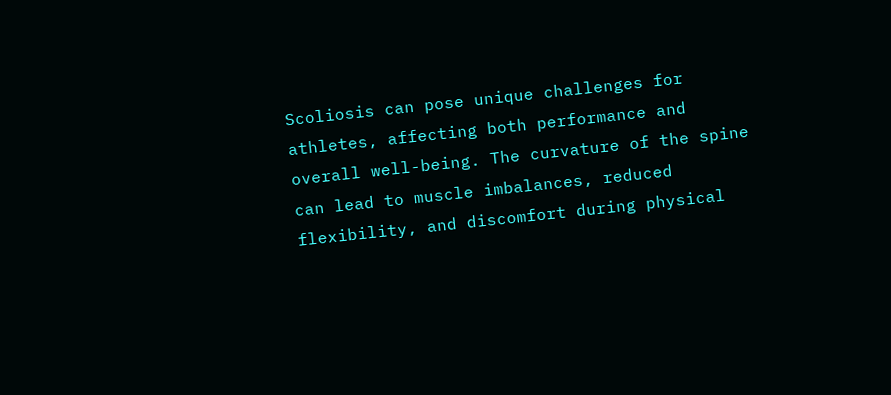Scoliosis can pose unique challenges for athletes, affecting both performance and overall well-being. The curvature of the spine can lead to muscle imbalances, reduced flexibility, and discomfort during physical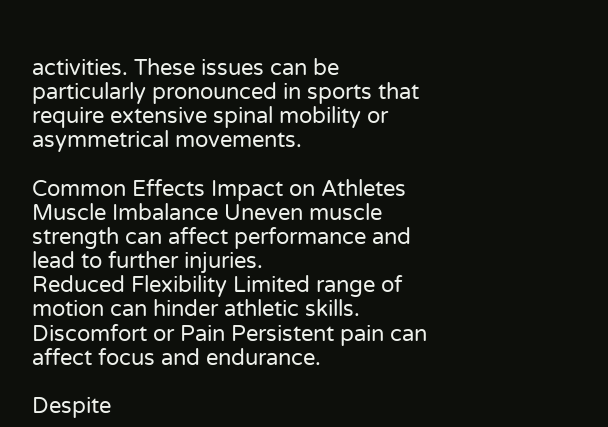activities. These issues can be particularly pronounced in sports that require extensive spinal mobility or asymmetrical movements.

Common Effects Impact on Athletes
Muscle Imbalance Uneven muscle strength can affect performance and lead to further injuries.
Reduced Flexibility Limited range of motion can hinder athletic skills.
Discomfort or Pain Persistent pain can affect focus and endurance.

Despite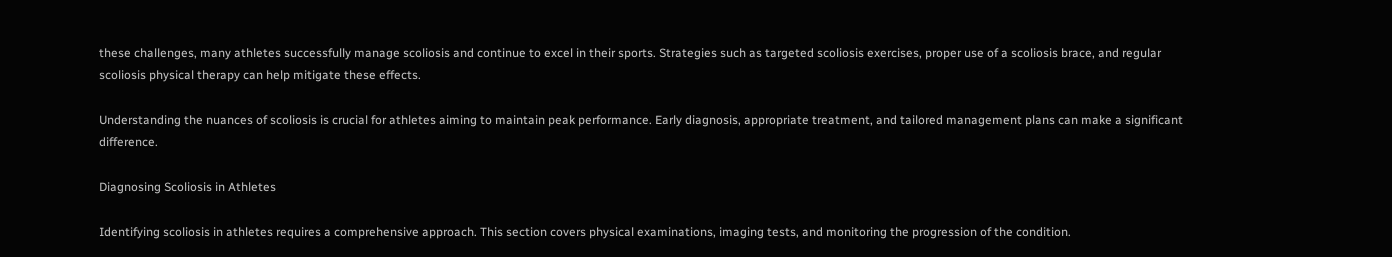these challenges, many athletes successfully manage scoliosis and continue to excel in their sports. Strategies such as targeted scoliosis exercises, proper use of a scoliosis brace, and regular scoliosis physical therapy can help mitigate these effects.

Understanding the nuances of scoliosis is crucial for athletes aiming to maintain peak performance. Early diagnosis, appropriate treatment, and tailored management plans can make a significant difference.

Diagnosing Scoliosis in Athletes

Identifying scoliosis in athletes requires a comprehensive approach. This section covers physical examinations, imaging tests, and monitoring the progression of the condition.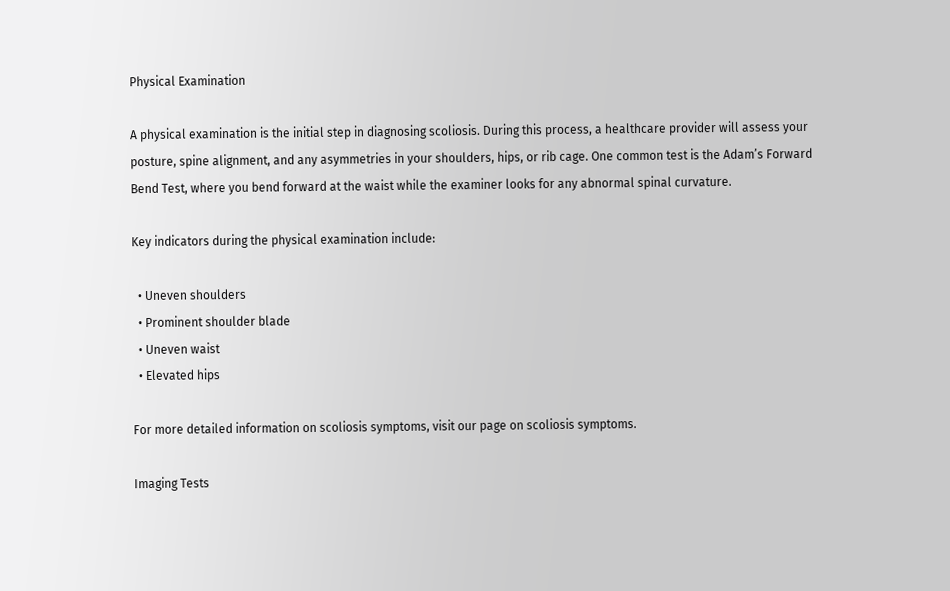Physical Examination

A physical examination is the initial step in diagnosing scoliosis. During this process, a healthcare provider will assess your posture, spine alignment, and any asymmetries in your shoulders, hips, or rib cage. One common test is the Adam’s Forward Bend Test, where you bend forward at the waist while the examiner looks for any abnormal spinal curvature.

Key indicators during the physical examination include:

  • Uneven shoulders
  • Prominent shoulder blade
  • Uneven waist
  • Elevated hips

For more detailed information on scoliosis symptoms, visit our page on scoliosis symptoms.

Imaging Tests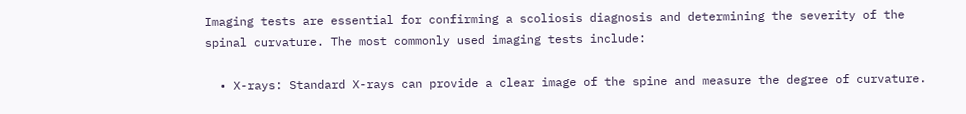Imaging tests are essential for confirming a scoliosis diagnosis and determining the severity of the spinal curvature. The most commonly used imaging tests include:

  • X-rays: Standard X-rays can provide a clear image of the spine and measure the degree of curvature.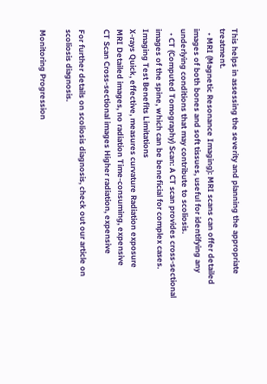This helps in assessing the severity and planning the appropriate treatment.
  • MRI (Magnetic Resonance Imaging): MRI scans can offer detailed images of both bones and soft tissues, useful for identifying any underlying conditions that may contribute to scoliosis.
  • CT (Computed Tomography) Scan: A CT scan provides cross-sectional images of the spine, which can be beneficial for complex cases.
Imaging Test Benefits Limitations
X-rays Quick, effective, measures curvature Radiation exposure
MRI Detailed images, no radiation Time-consuming, expensive
CT Scan Cross-sectional images Higher radiation, expensive

For further details on scoliosis diagnosis, check out our article on scoliosis diagnosis.

Monitoring Progression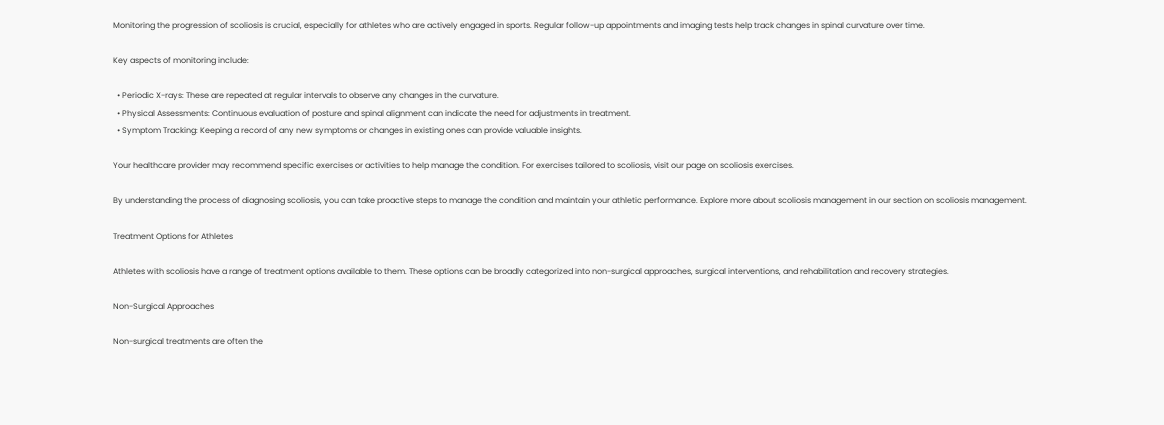Monitoring the progression of scoliosis is crucial, especially for athletes who are actively engaged in sports. Regular follow-up appointments and imaging tests help track changes in spinal curvature over time.

Key aspects of monitoring include:

  • Periodic X-rays: These are repeated at regular intervals to observe any changes in the curvature.
  • Physical Assessments: Continuous evaluation of posture and spinal alignment can indicate the need for adjustments in treatment.
  • Symptom Tracking: Keeping a record of any new symptoms or changes in existing ones can provide valuable insights.

Your healthcare provider may recommend specific exercises or activities to help manage the condition. For exercises tailored to scoliosis, visit our page on scoliosis exercises.

By understanding the process of diagnosing scoliosis, you can take proactive steps to manage the condition and maintain your athletic performance. Explore more about scoliosis management in our section on scoliosis management.

Treatment Options for Athletes

Athletes with scoliosis have a range of treatment options available to them. These options can be broadly categorized into non-surgical approaches, surgical interventions, and rehabilitation and recovery strategies.

Non-Surgical Approaches

Non-surgical treatments are often the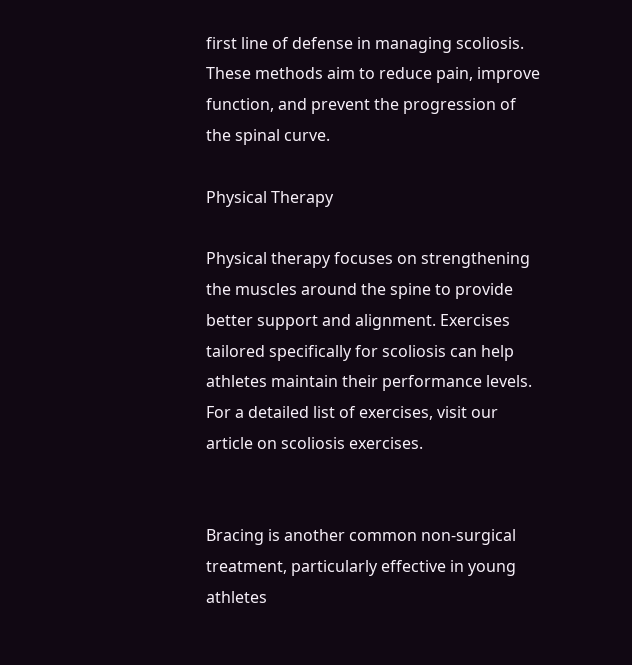first line of defense in managing scoliosis. These methods aim to reduce pain, improve function, and prevent the progression of the spinal curve.

Physical Therapy

Physical therapy focuses on strengthening the muscles around the spine to provide better support and alignment. Exercises tailored specifically for scoliosis can help athletes maintain their performance levels. For a detailed list of exercises, visit our article on scoliosis exercises.


Bracing is another common non-surgical treatment, particularly effective in young athletes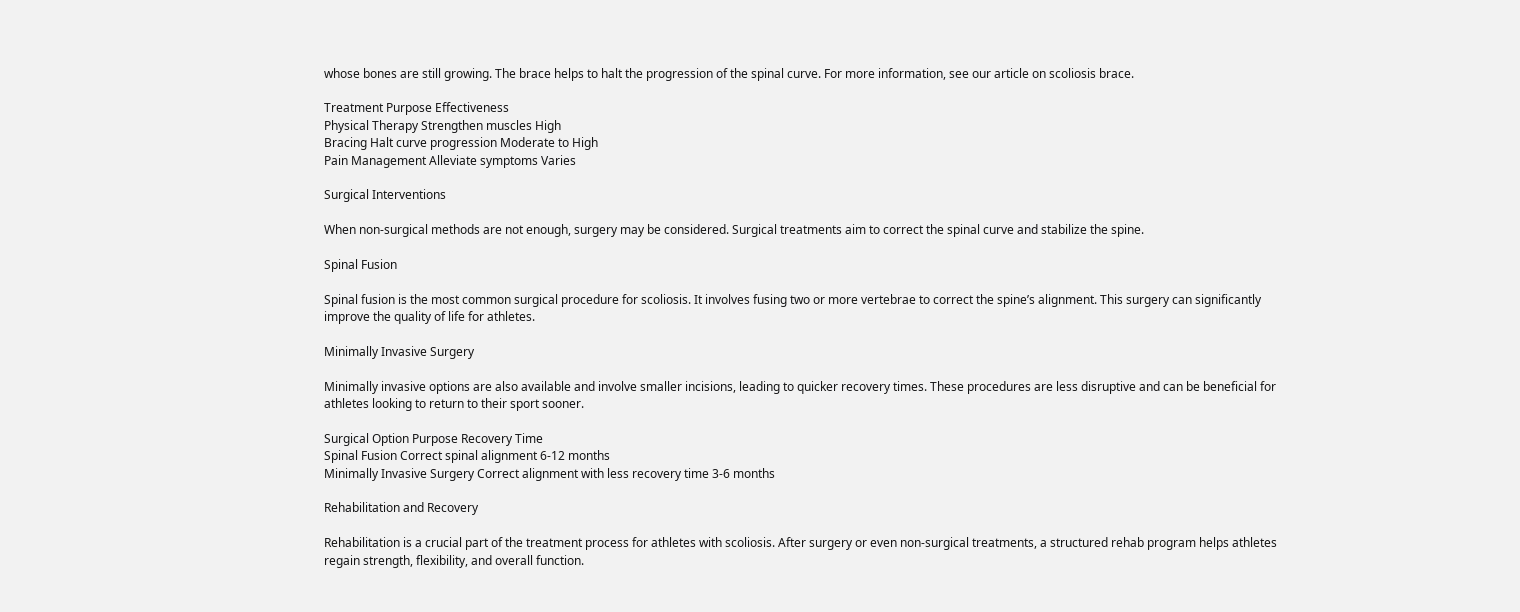whose bones are still growing. The brace helps to halt the progression of the spinal curve. For more information, see our article on scoliosis brace.

Treatment Purpose Effectiveness
Physical Therapy Strengthen muscles High
Bracing Halt curve progression Moderate to High
Pain Management Alleviate symptoms Varies

Surgical Interventions

When non-surgical methods are not enough, surgery may be considered. Surgical treatments aim to correct the spinal curve and stabilize the spine.

Spinal Fusion

Spinal fusion is the most common surgical procedure for scoliosis. It involves fusing two or more vertebrae to correct the spine’s alignment. This surgery can significantly improve the quality of life for athletes.

Minimally Invasive Surgery

Minimally invasive options are also available and involve smaller incisions, leading to quicker recovery times. These procedures are less disruptive and can be beneficial for athletes looking to return to their sport sooner.

Surgical Option Purpose Recovery Time
Spinal Fusion Correct spinal alignment 6-12 months
Minimally Invasive Surgery Correct alignment with less recovery time 3-6 months

Rehabilitation and Recovery

Rehabilitation is a crucial part of the treatment process for athletes with scoliosis. After surgery or even non-surgical treatments, a structured rehab program helps athletes regain strength, flexibility, and overall function.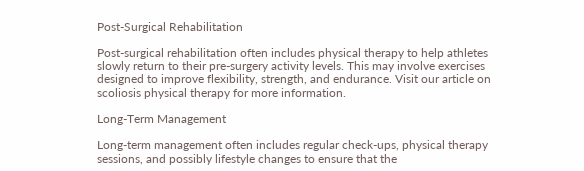Post-Surgical Rehabilitation

Post-surgical rehabilitation often includes physical therapy to help athletes slowly return to their pre-surgery activity levels. This may involve exercises designed to improve flexibility, strength, and endurance. Visit our article on scoliosis physical therapy for more information.

Long-Term Management

Long-term management often includes regular check-ups, physical therapy sessions, and possibly lifestyle changes to ensure that the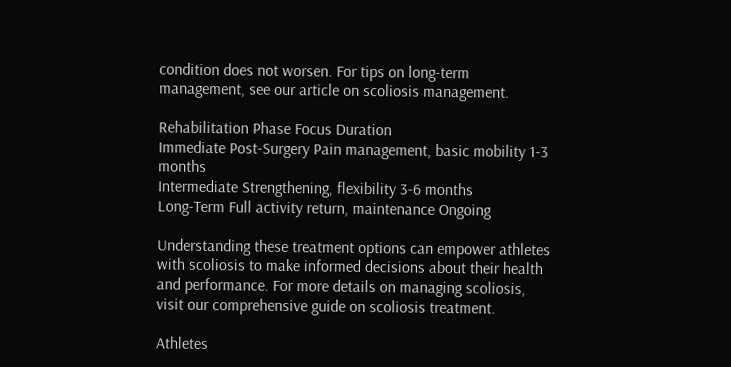condition does not worsen. For tips on long-term management, see our article on scoliosis management.

Rehabilitation Phase Focus Duration
Immediate Post-Surgery Pain management, basic mobility 1-3 months
Intermediate Strengthening, flexibility 3-6 months
Long-Term Full activity return, maintenance Ongoing

Understanding these treatment options can empower athletes with scoliosis to make informed decisions about their health and performance. For more details on managing scoliosis, visit our comprehensive guide on scoliosis treatment.

Athletes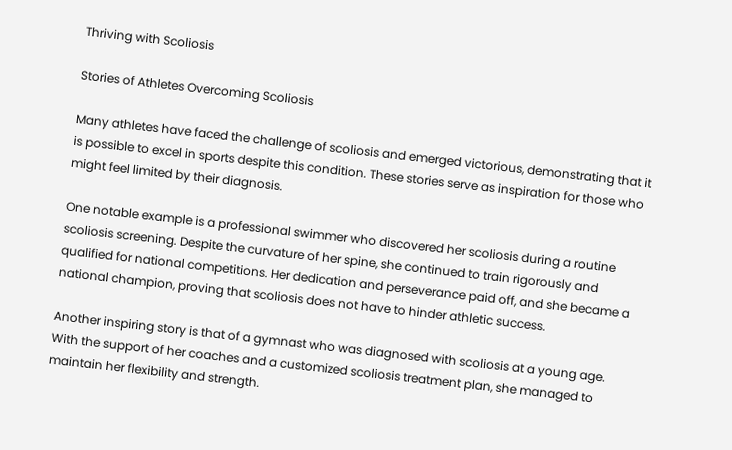Thriving with Scoliosis

Stories of Athletes Overcoming Scoliosis

Many athletes have faced the challenge of scoliosis and emerged victorious, demonstrating that it is possible to excel in sports despite this condition. These stories serve as inspiration for those who might feel limited by their diagnosis.

One notable example is a professional swimmer who discovered her scoliosis during a routine scoliosis screening. Despite the curvature of her spine, she continued to train rigorously and qualified for national competitions. Her dedication and perseverance paid off, and she became a national champion, proving that scoliosis does not have to hinder athletic success.

Another inspiring story is that of a gymnast who was diagnosed with scoliosis at a young age. With the support of her coaches and a customized scoliosis treatment plan, she managed to maintain her flexibility and strength.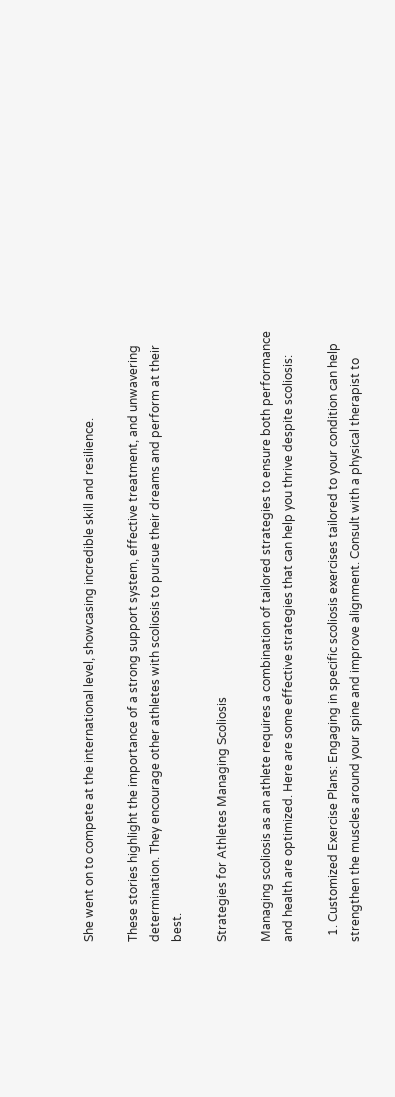She went on to compete at the international level, showcasing incredible skill and resilience.

These stories highlight the importance of a strong support system, effective treatment, and unwavering determination. They encourage other athletes with scoliosis to pursue their dreams and perform at their best.

Strategies for Athletes Managing Scoliosis

Managing scoliosis as an athlete requires a combination of tailored strategies to ensure both performance and health are optimized. Here are some effective strategies that can help you thrive despite scoliosis:

  1. Customized Exercise Plans: Engaging in specific scoliosis exercises tailored to your condition can help strengthen the muscles around your spine and improve alignment. Consult with a physical therapist to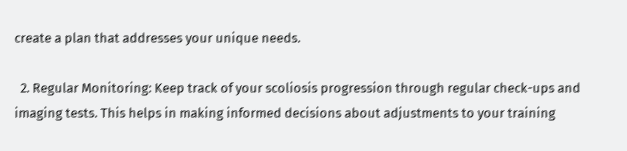create a plan that addresses your unique needs.

  2. Regular Monitoring: Keep track of your scoliosis progression through regular check-ups and imaging tests. This helps in making informed decisions about adjustments to your training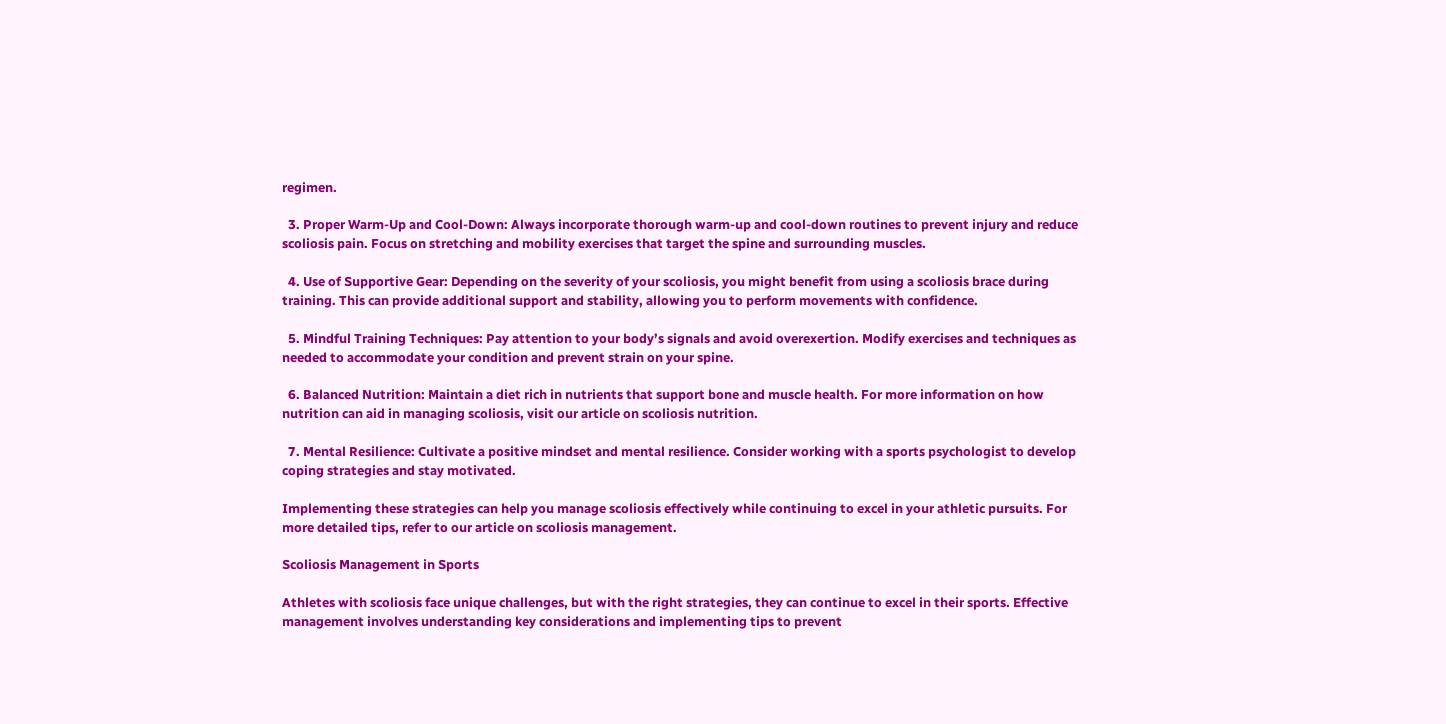regimen.

  3. Proper Warm-Up and Cool-Down: Always incorporate thorough warm-up and cool-down routines to prevent injury and reduce scoliosis pain. Focus on stretching and mobility exercises that target the spine and surrounding muscles.

  4. Use of Supportive Gear: Depending on the severity of your scoliosis, you might benefit from using a scoliosis brace during training. This can provide additional support and stability, allowing you to perform movements with confidence.

  5. Mindful Training Techniques: Pay attention to your body’s signals and avoid overexertion. Modify exercises and techniques as needed to accommodate your condition and prevent strain on your spine.

  6. Balanced Nutrition: Maintain a diet rich in nutrients that support bone and muscle health. For more information on how nutrition can aid in managing scoliosis, visit our article on scoliosis nutrition.

  7. Mental Resilience: Cultivate a positive mindset and mental resilience. Consider working with a sports psychologist to develop coping strategies and stay motivated.

Implementing these strategies can help you manage scoliosis effectively while continuing to excel in your athletic pursuits. For more detailed tips, refer to our article on scoliosis management.

Scoliosis Management in Sports

Athletes with scoliosis face unique challenges, but with the right strategies, they can continue to excel in their sports. Effective management involves understanding key considerations and implementing tips to prevent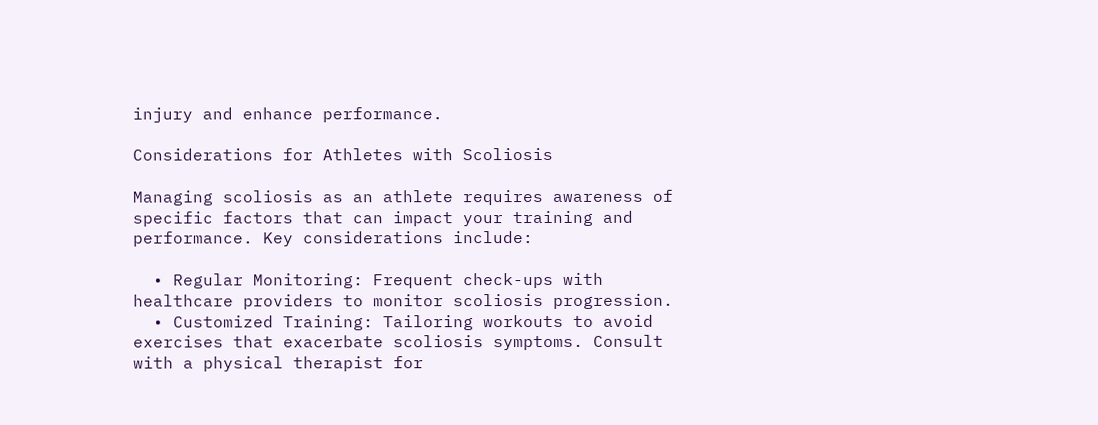injury and enhance performance.

Considerations for Athletes with Scoliosis

Managing scoliosis as an athlete requires awareness of specific factors that can impact your training and performance. Key considerations include:

  • Regular Monitoring: Frequent check-ups with healthcare providers to monitor scoliosis progression.
  • Customized Training: Tailoring workouts to avoid exercises that exacerbate scoliosis symptoms. Consult with a physical therapist for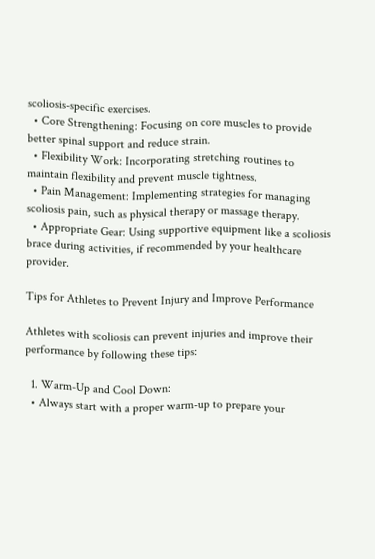scoliosis-specific exercises.
  • Core Strengthening: Focusing on core muscles to provide better spinal support and reduce strain.
  • Flexibility Work: Incorporating stretching routines to maintain flexibility and prevent muscle tightness.
  • Pain Management: Implementing strategies for managing scoliosis pain, such as physical therapy or massage therapy.
  • Appropriate Gear: Using supportive equipment like a scoliosis brace during activities, if recommended by your healthcare provider.

Tips for Athletes to Prevent Injury and Improve Performance

Athletes with scoliosis can prevent injuries and improve their performance by following these tips:

  1. Warm-Up and Cool Down:
  • Always start with a proper warm-up to prepare your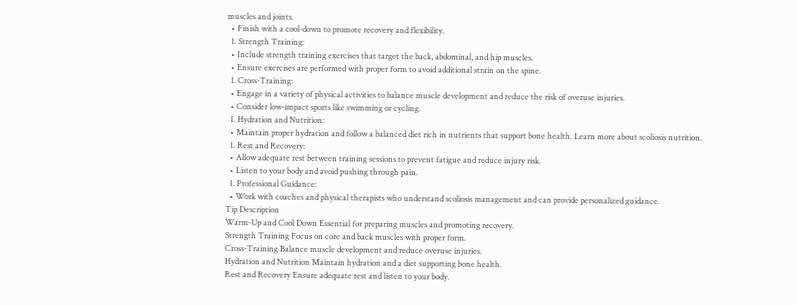muscles and joints.
  • Finish with a cool-down to promote recovery and flexibility.
  1. Strength Training:
  • Include strength training exercises that target the back, abdominal, and hip muscles.
  • Ensure exercises are performed with proper form to avoid additional strain on the spine.
  1. Cross-Training:
  • Engage in a variety of physical activities to balance muscle development and reduce the risk of overuse injuries.
  • Consider low-impact sports like swimming or cycling.
  1. Hydration and Nutrition:
  • Maintain proper hydration and follow a balanced diet rich in nutrients that support bone health. Learn more about scoliosis nutrition.
  1. Rest and Recovery:
  • Allow adequate rest between training sessions to prevent fatigue and reduce injury risk.
  • Listen to your body and avoid pushing through pain.
  1. Professional Guidance:
  • Work with coaches and physical therapists who understand scoliosis management and can provide personalized guidance.
Tip Description
Warm-Up and Cool Down Essential for preparing muscles and promoting recovery.
Strength Training Focus on core and back muscles with proper form.
Cross-Training Balance muscle development and reduce overuse injuries.
Hydration and Nutrition Maintain hydration and a diet supporting bone health.
Rest and Recovery Ensure adequate rest and listen to your body.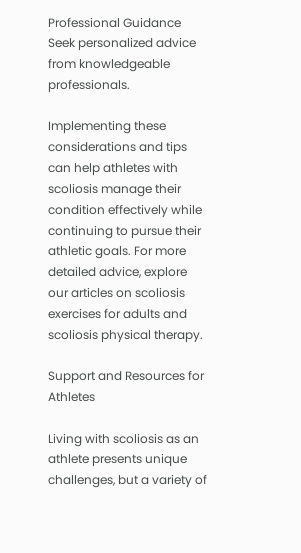Professional Guidance Seek personalized advice from knowledgeable professionals.

Implementing these considerations and tips can help athletes with scoliosis manage their condition effectively while continuing to pursue their athletic goals. For more detailed advice, explore our articles on scoliosis exercises for adults and scoliosis physical therapy.

Support and Resources for Athletes

Living with scoliosis as an athlete presents unique challenges, but a variety of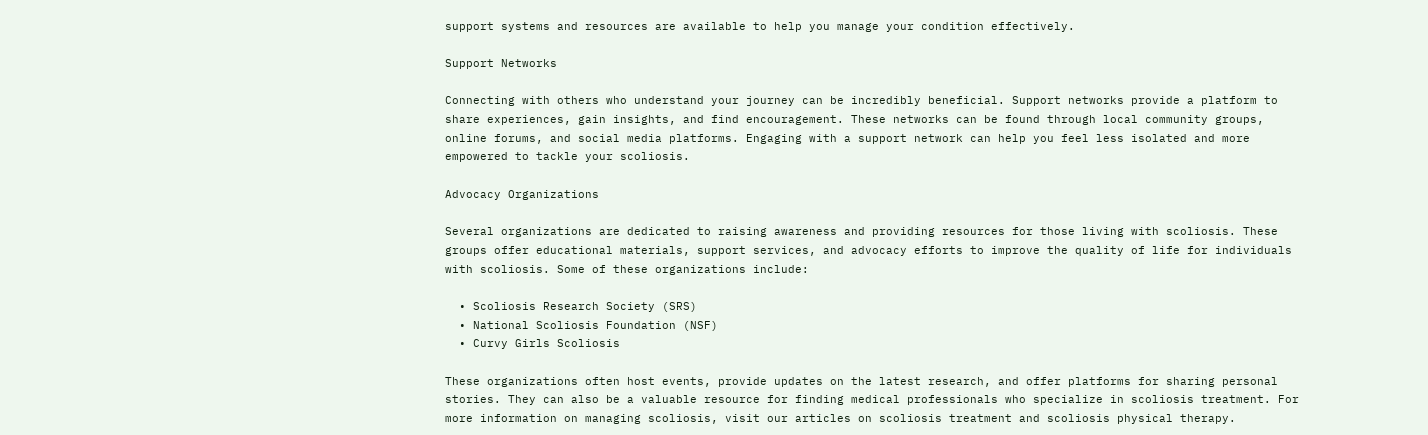support systems and resources are available to help you manage your condition effectively.

Support Networks

Connecting with others who understand your journey can be incredibly beneficial. Support networks provide a platform to share experiences, gain insights, and find encouragement. These networks can be found through local community groups, online forums, and social media platforms. Engaging with a support network can help you feel less isolated and more empowered to tackle your scoliosis.

Advocacy Organizations

Several organizations are dedicated to raising awareness and providing resources for those living with scoliosis. These groups offer educational materials, support services, and advocacy efforts to improve the quality of life for individuals with scoliosis. Some of these organizations include:

  • Scoliosis Research Society (SRS)
  • National Scoliosis Foundation (NSF)
  • Curvy Girls Scoliosis

These organizations often host events, provide updates on the latest research, and offer platforms for sharing personal stories. They can also be a valuable resource for finding medical professionals who specialize in scoliosis treatment. For more information on managing scoliosis, visit our articles on scoliosis treatment and scoliosis physical therapy.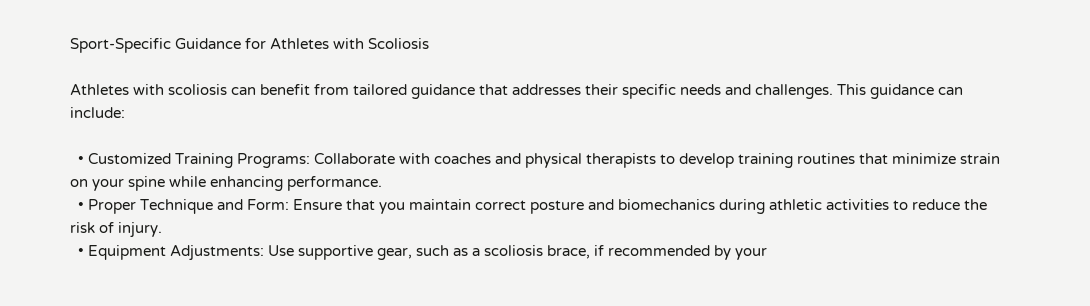Sport-Specific Guidance for Athletes with Scoliosis

Athletes with scoliosis can benefit from tailored guidance that addresses their specific needs and challenges. This guidance can include:

  • Customized Training Programs: Collaborate with coaches and physical therapists to develop training routines that minimize strain on your spine while enhancing performance.
  • Proper Technique and Form: Ensure that you maintain correct posture and biomechanics during athletic activities to reduce the risk of injury.
  • Equipment Adjustments: Use supportive gear, such as a scoliosis brace, if recommended by your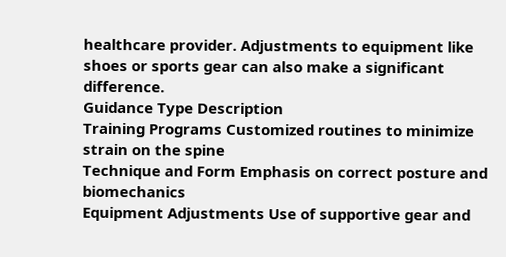healthcare provider. Adjustments to equipment like shoes or sports gear can also make a significant difference.
Guidance Type Description
Training Programs Customized routines to minimize strain on the spine
Technique and Form Emphasis on correct posture and biomechanics
Equipment Adjustments Use of supportive gear and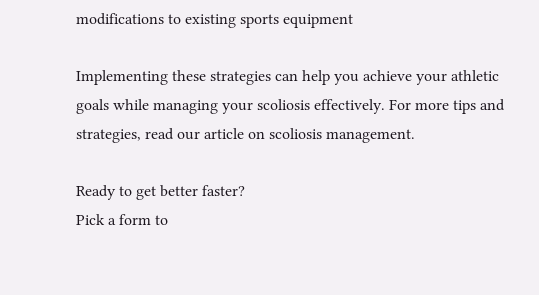modifications to existing sports equipment

Implementing these strategies can help you achieve your athletic goals while managing your scoliosis effectively. For more tips and strategies, read our article on scoliosis management.

Ready to get better faster?
Pick a form to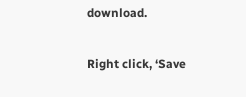download.

Right click, ‘Save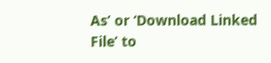As’ or ‘Download Linked File’ to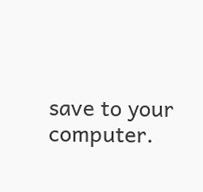save to your computer.